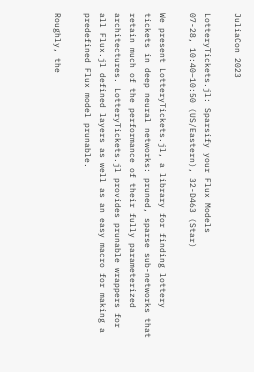JuliaCon 2023

LotteryTickets.jl: Sparsify your Flux Models
07-28, 10:40–10:50 (US/Eastern), 32-D463 (Star)

We present LotteryTickets.jl, a library for finding lottery tickets in deep neural networks: pruned, sparse sub-networks that retain much of the performance of their fully parameterized architectures. LotteryTickets.jl provides prunable wrappers for all Flux.jl defined layers as well as an easy macro for making a predefined Flux model prunable.

Roughly, the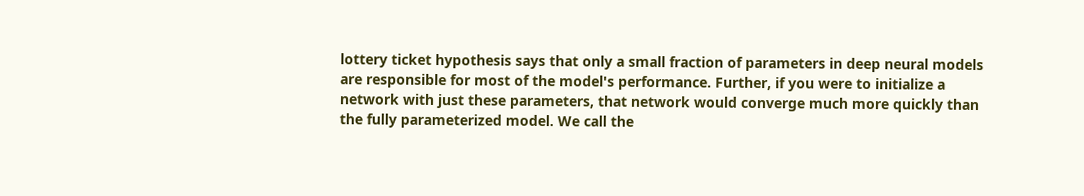lottery ticket hypothesis says that only a small fraction of parameters in deep neural models are responsible for most of the model's performance. Further, if you were to initialize a network with just these parameters, that network would converge much more quickly than the fully parameterized model. We call the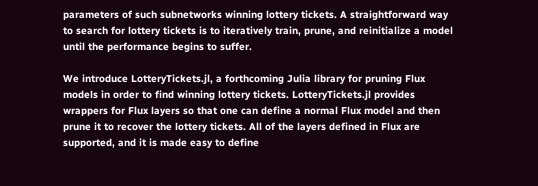parameters of such subnetworks winning lottery tickets. A straightforward way to search for lottery tickets is to iteratively train, prune, and reinitialize a model until the performance begins to suffer.

We introduce LotteryTickets.jl, a forthcoming Julia library for pruning Flux models in order to find winning lottery tickets. LotteryTickets.jl provides wrappers for Flux layers so that one can define a normal Flux model and then prune it to recover the lottery tickets. All of the layers defined in Flux are supported, and it is made easy to define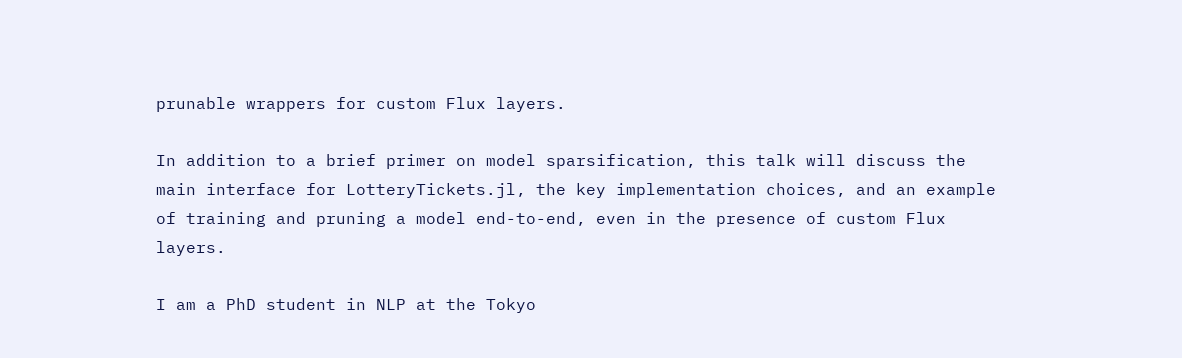prunable wrappers for custom Flux layers.

In addition to a brief primer on model sparsification, this talk will discuss the main interface for LotteryTickets.jl, the key implementation choices, and an example of training and pruning a model end-to-end, even in the presence of custom Flux layers.

I am a PhD student in NLP at the Tokyo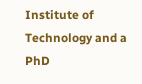Institute of Technology and a PhD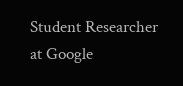Student Researcher at Google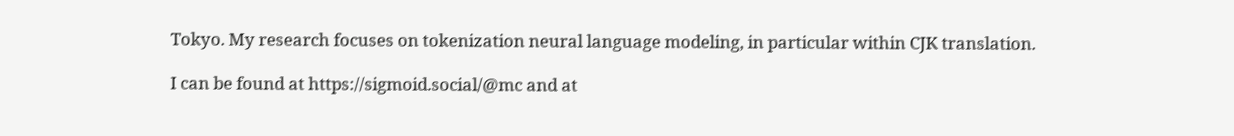Tokyo. My research focuses on tokenization neural language modeling, in particular within CJK translation.

I can be found at https://sigmoid.social/@mc and at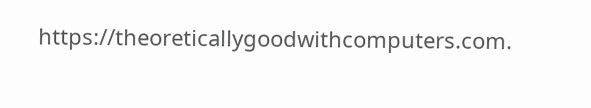https://theoreticallygoodwithcomputers.com.